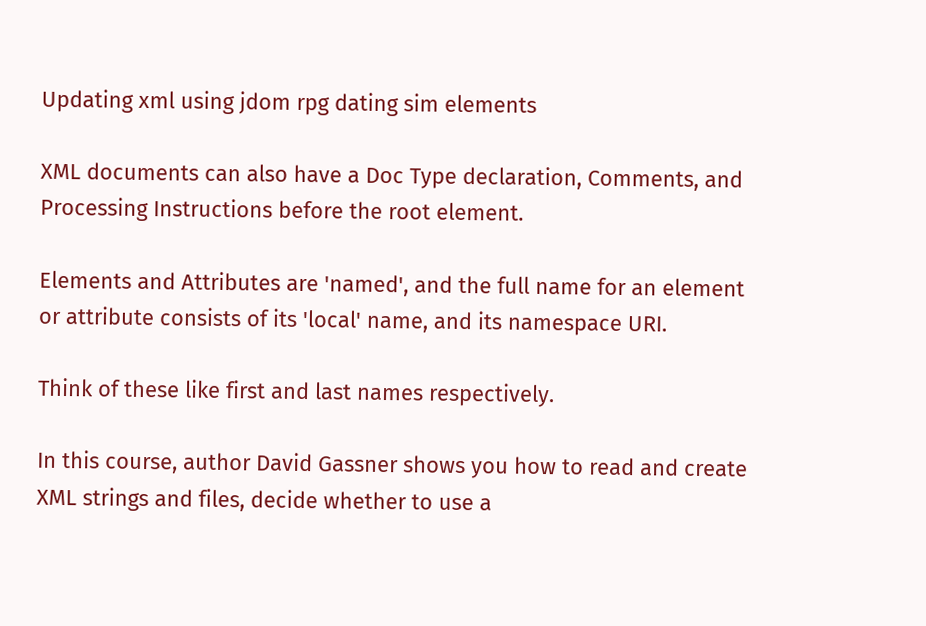Updating xml using jdom rpg dating sim elements

XML documents can also have a Doc Type declaration, Comments, and Processing Instructions before the root element.

Elements and Attributes are 'named', and the full name for an element or attribute consists of its 'local' name, and its namespace URI.

Think of these like first and last names respectively.

In this course, author David Gassner shows you how to read and create XML strings and files, decide whether to use a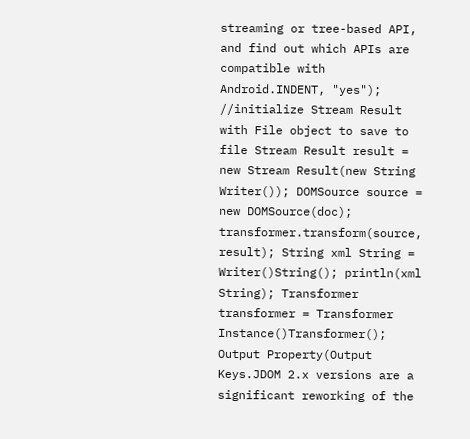streaming or tree-based API, and find out which APIs are compatible with Android.INDENT, "yes"); //initialize Stream Result with File object to save to file Stream Result result = new Stream Result(new String Writer()); DOMSource source = new DOMSource(doc); transformer.transform(source, result); String xml String = Writer()String(); println(xml String); Transformer transformer = Transformer Instance()Transformer(); Output Property(Output Keys.JDOM 2.x versions are a significant reworking of the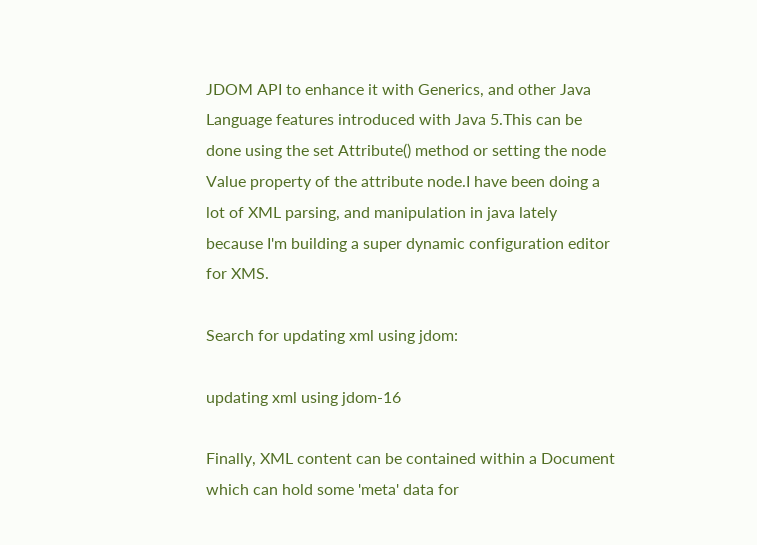JDOM API to enhance it with Generics, and other Java Language features introduced with Java 5.This can be done using the set Attribute() method or setting the node Value property of the attribute node.I have been doing a lot of XML parsing, and manipulation in java lately because I'm building a super dynamic configuration editor for XMS.

Search for updating xml using jdom:

updating xml using jdom-16

Finally, XML content can be contained within a Document which can hold some 'meta' data for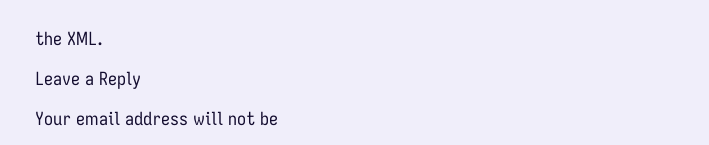the XML.

Leave a Reply

Your email address will not be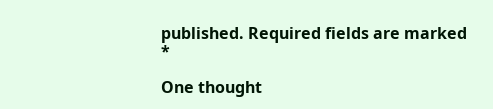published. Required fields are marked *

One thought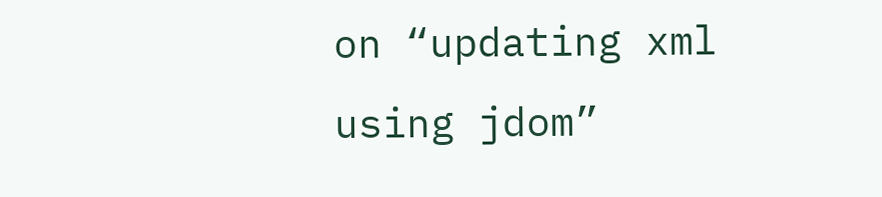on “updating xml using jdom”